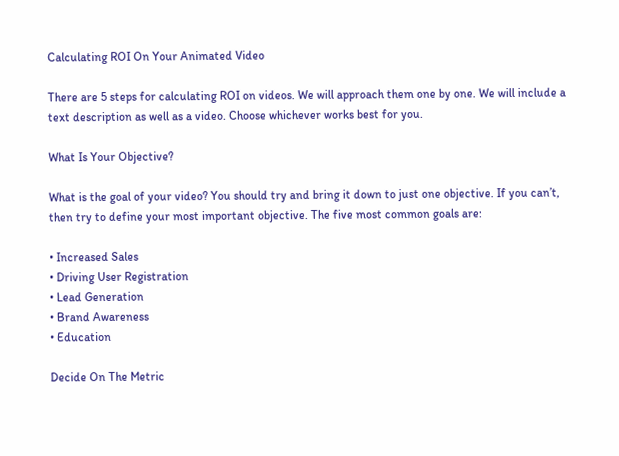Calculating ROI On Your Animated Video

There are 5 steps for calculating ROI on videos. We will approach them one by one. We will include a text description as well as a video. Choose whichever works best for you.

What Is Your Objective?

What is the goal of your video? You should try and bring it down to just one objective. If you can’t, then try to define your most important objective. The five most common goals are:

• Increased Sales
• Driving User Registration
• Lead Generation
• Brand Awareness
• Education

Decide On The Metric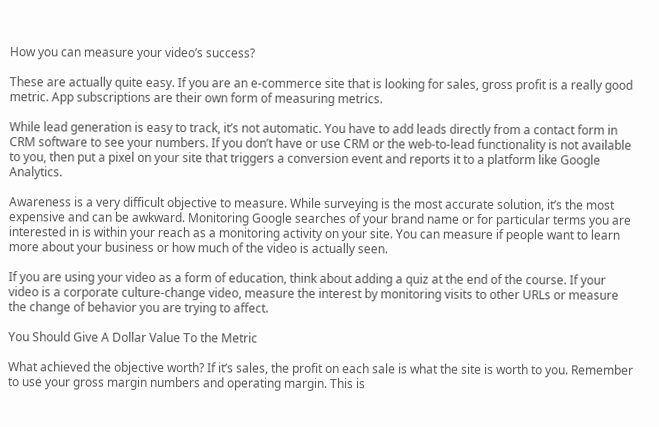How you can measure your video’s success?

These are actually quite easy. If you are an e-commerce site that is looking for sales, gross profit is a really good metric. App subscriptions are their own form of measuring metrics.

While lead generation is easy to track, it’s not automatic. You have to add leads directly from a contact form in CRM software to see your numbers. If you don’t have or use CRM or the web-to-lead functionality is not available to you, then put a pixel on your site that triggers a conversion event and reports it to a platform like Google Analytics.

Awareness is a very difficult objective to measure. While surveying is the most accurate solution, it’s the most expensive and can be awkward. Monitoring Google searches of your brand name or for particular terms you are interested in is within your reach as a monitoring activity on your site. You can measure if people want to learn more about your business or how much of the video is actually seen.

If you are using your video as a form of education, think about adding a quiz at the end of the course. If your video is a corporate culture-change video, measure the interest by monitoring visits to other URLs or measure the change of behavior you are trying to affect.

You Should Give A Dollar Value To the Metric

What achieved the objective worth? If it’s sales, the profit on each sale is what the site is worth to you. Remember to use your gross margin numbers and operating margin. This is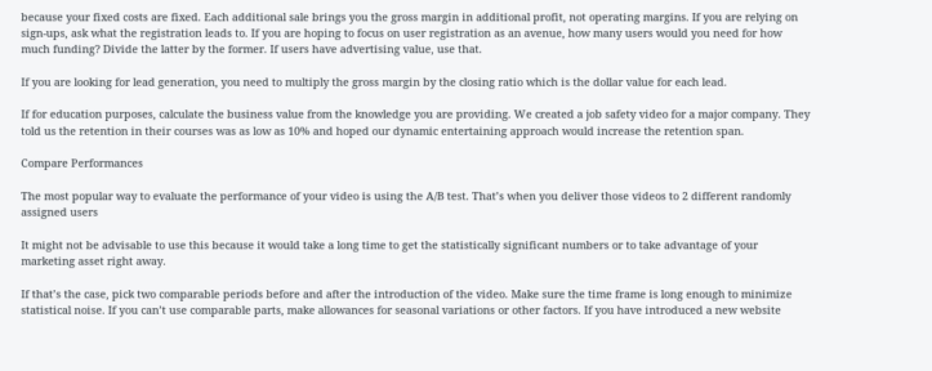because your fixed costs are fixed. Each additional sale brings you the gross margin in additional profit, not operating margins. If you are relying on sign-ups, ask what the registration leads to. If you are hoping to focus on user registration as an avenue, how many users would you need for how much funding? Divide the latter by the former. If users have advertising value, use that.

If you are looking for lead generation, you need to multiply the gross margin by the closing ratio which is the dollar value for each lead.

If for education purposes, calculate the business value from the knowledge you are providing. We created a job safety video for a major company. They told us the retention in their courses was as low as 10% and hoped our dynamic entertaining approach would increase the retention span.

Compare Performances

The most popular way to evaluate the performance of your video is using the A/B test. That’s when you deliver those videos to 2 different randomly assigned users

It might not be advisable to use this because it would take a long time to get the statistically significant numbers or to take advantage of your marketing asset right away.

If that’s the case, pick two comparable periods before and after the introduction of the video. Make sure the time frame is long enough to minimize statistical noise. If you can’t use comparable parts, make allowances for seasonal variations or other factors. If you have introduced a new website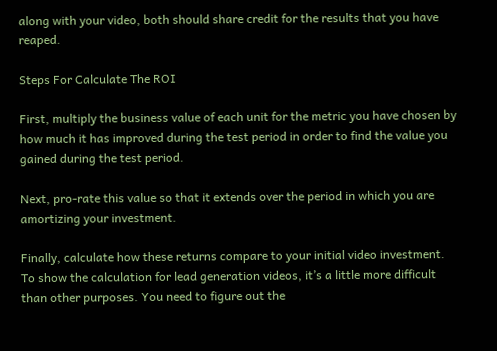along with your video, both should share credit for the results that you have reaped.

Steps For Calculate The ROI

First, multiply the business value of each unit for the metric you have chosen by how much it has improved during the test period in order to find the value you gained during the test period.

Next, pro-rate this value so that it extends over the period in which you are amortizing your investment.

Finally, calculate how these returns compare to your initial video investment.
To show the calculation for lead generation videos, it’s a little more difficult than other purposes. You need to figure out the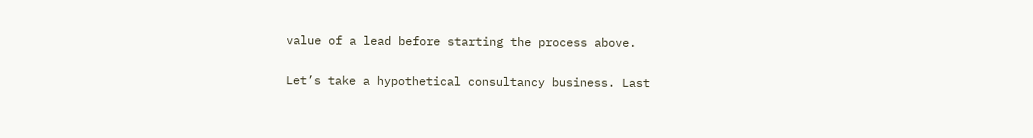value of a lead before starting the process above.

Let’s take a hypothetical consultancy business. Last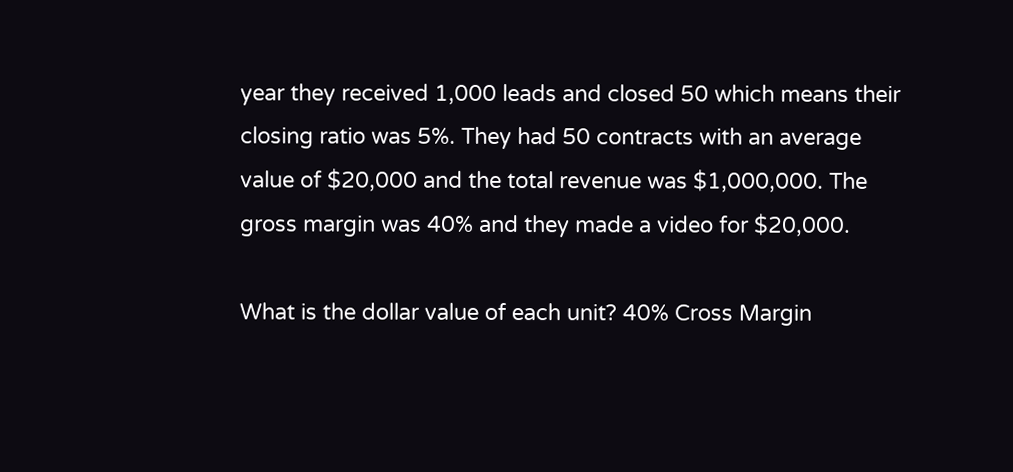year they received 1,000 leads and closed 50 which means their closing ratio was 5%. They had 50 contracts with an average value of $20,000 and the total revenue was $1,000,000. The gross margin was 40% and they made a video for $20,000.

What is the dollar value of each unit? 40% Cross Margin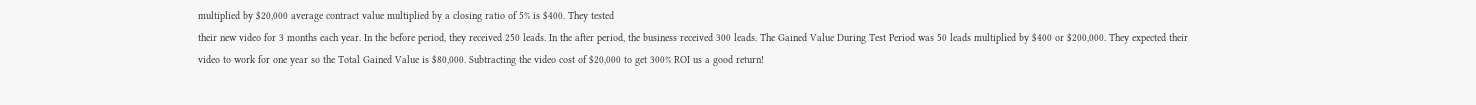multiplied by $20,000 average contract value multiplied by a closing ratio of 5% is $400. They tested
their new video for 3 months each year. In the before period, they received 250 leads. In the after period, the business received 300 leads. The Gained Value During Test Period was 50 leads multiplied by $400 or $200,000. They expected their video to work for one year so the Total Gained Value is $80,000. Subtracting the video cost of $20,000 to get 300% ROI us a good return!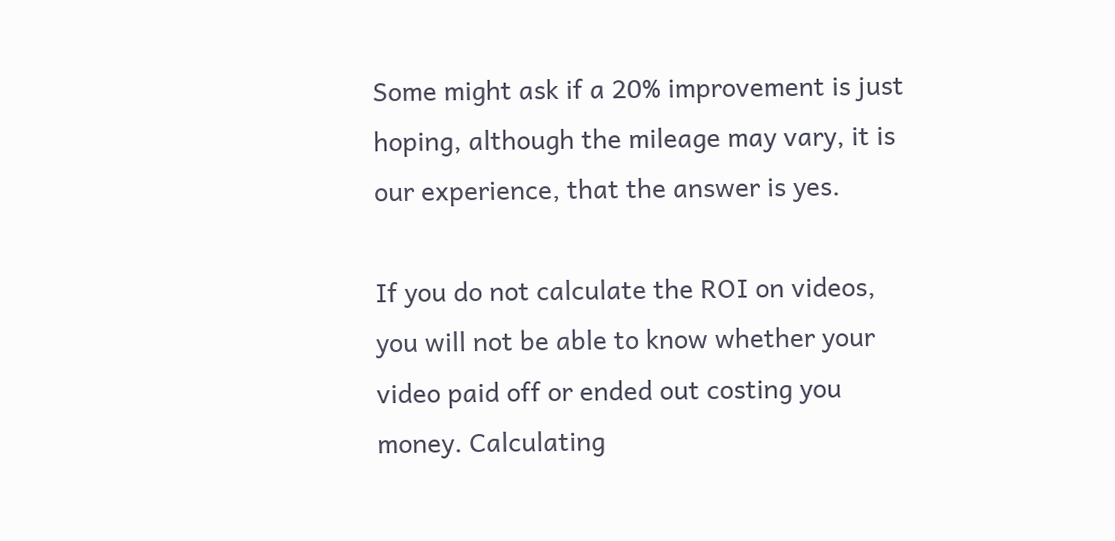Some might ask if a 20% improvement is just hoping, although the mileage may vary, it is our experience, that the answer is yes.

If you do not calculate the ROI on videos, you will not be able to know whether your video paid off or ended out costing you money. Calculating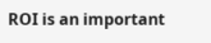ROI is an important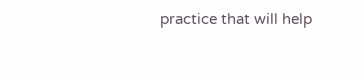practice that will help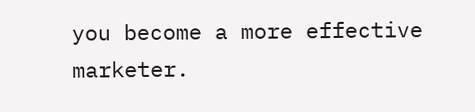you become a more effective marketer.